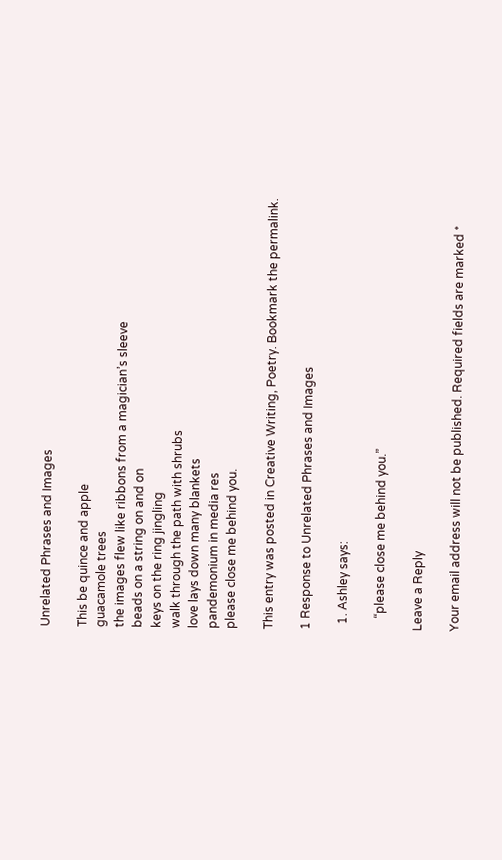Unrelated Phrases and Images

This be quince and apple
guacamole trees
the images flew like ribbons from a magician’s sleeve
beads on a string on and on
keys on the ring jingling
walk through the path with shrubs
love lays down many blankets
pandemonium in media res
please close me behind you.

This entry was posted in Creative Writing, Poetry. Bookmark the permalink.

1 Response to Unrelated Phrases and Images

  1. Ashley says:

    “please close me behind you.”

Leave a Reply

Your email address will not be published. Required fields are marked *